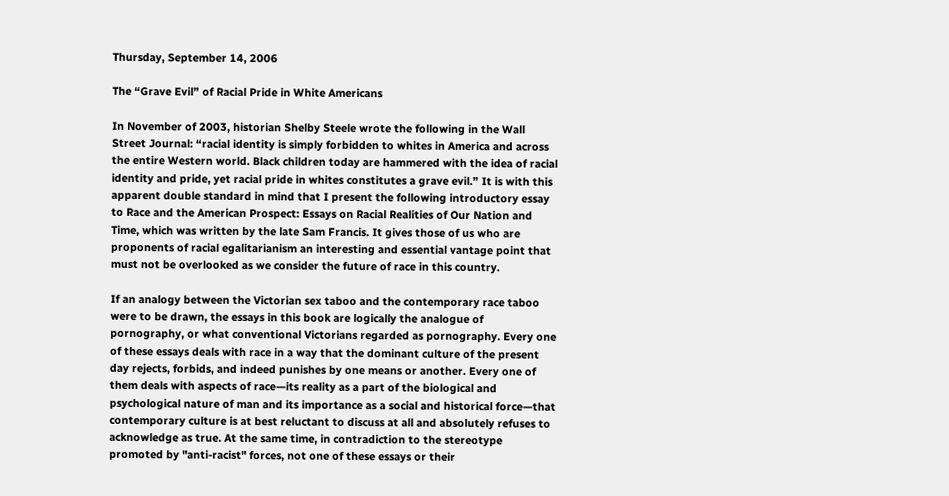Thursday, September 14, 2006

The “Grave Evil” of Racial Pride in White Americans

In November of 2003, historian Shelby Steele wrote the following in the Wall Street Journal: “racial identity is simply forbidden to whites in America and across the entire Western world. Black children today are hammered with the idea of racial identity and pride, yet racial pride in whites constitutes a grave evil.” It is with this apparent double standard in mind that I present the following introductory essay to Race and the American Prospect: Essays on Racial Realities of Our Nation and Time, which was written by the late Sam Francis. It gives those of us who are proponents of racial egalitarianism an interesting and essential vantage point that must not be overlooked as we consider the future of race in this country.

If an analogy between the Victorian sex taboo and the contemporary race taboo were to be drawn, the essays in this book are logically the analogue of pornography, or what conventional Victorians regarded as pornography. Every one of these essays deals with race in a way that the dominant culture of the present day rejects, forbids, and indeed punishes by one means or another. Every one of them deals with aspects of race—its reality as a part of the biological and psychological nature of man and its importance as a social and historical force—that contemporary culture is at best reluctant to discuss at all and absolutely refuses to acknowledge as true. At the same time, in contradiction to the stereotype promoted by "anti-racist" forces, not one of these essays or their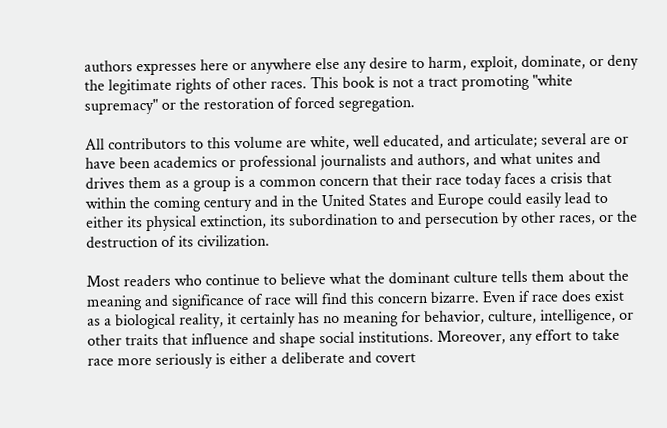authors expresses here or anywhere else any desire to harm, exploit, dominate, or deny the legitimate rights of other races. This book is not a tract promoting "white supremacy" or the restoration of forced segregation.

All contributors to this volume are white, well educated, and articulate; several are or have been academics or professional journalists and authors, and what unites and drives them as a group is a common concern that their race today faces a crisis that within the coming century and in the United States and Europe could easily lead to either its physical extinction, its subordination to and persecution by other races, or the destruction of its civilization.

Most readers who continue to believe what the dominant culture tells them about the meaning and significance of race will find this concern bizarre. Even if race does exist as a biological reality, it certainly has no meaning for behavior, culture, intelligence, or other traits that influence and shape social institutions. Moreover, any effort to take race more seriously is either a deliberate and covert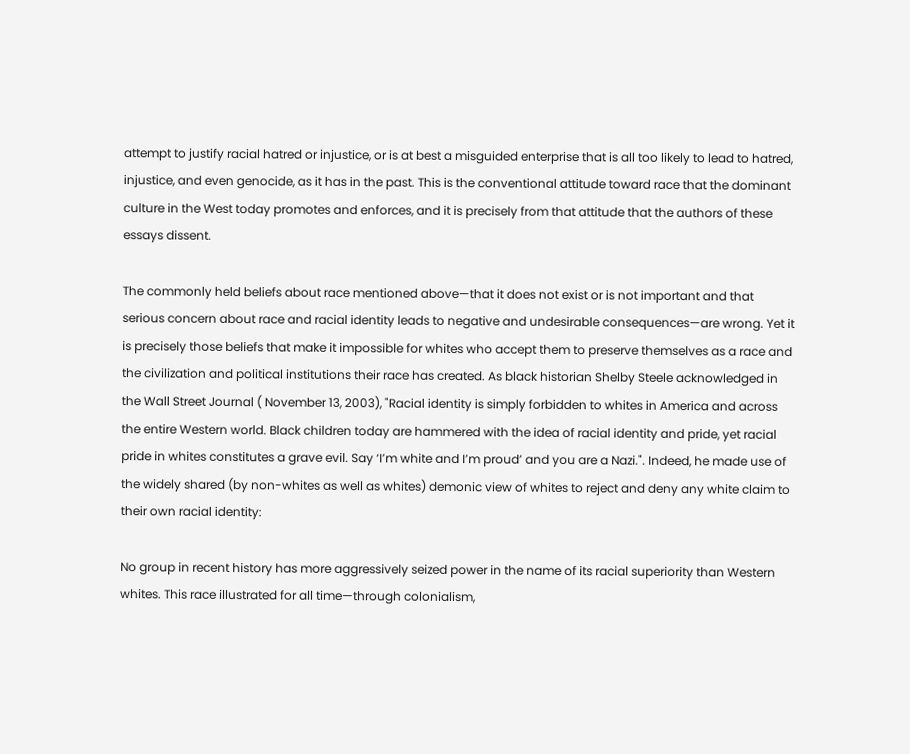attempt to justify racial hatred or injustice, or is at best a misguided enterprise that is all too likely to lead to hatred, injustice, and even genocide, as it has in the past. This is the conventional attitude toward race that the dominant culture in the West today promotes and enforces, and it is precisely from that attitude that the authors of these essays dissent.

The commonly held beliefs about race mentioned above—that it does not exist or is not important and that serious concern about race and racial identity leads to negative and undesirable consequences—are wrong. Yet it is precisely those beliefs that make it impossible for whites who accept them to preserve themselves as a race and the civilization and political institutions their race has created. As black historian Shelby Steele acknowledged in the Wall Street Journal ( November 13, 2003), "Racial identity is simply forbidden to whites in America and across the entire Western world. Black children today are hammered with the idea of racial identity and pride, yet racial pride in whites constitutes a grave evil. Say ‘I’m white and I’m proud’ and you are a Nazi.". Indeed, he made use of the widely shared (by non-whites as well as whites) demonic view of whites to reject and deny any white claim to their own racial identity:

No group in recent history has more aggressively seized power in the name of its racial superiority than Western whites. This race illustrated for all time—through colonialism,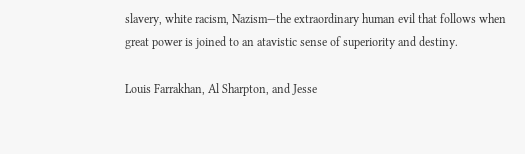slavery, white racism, Nazism—the extraordinary human evil that follows when great power is joined to an atavistic sense of superiority and destiny.

Louis Farrakhan, Al Sharpton, and Jesse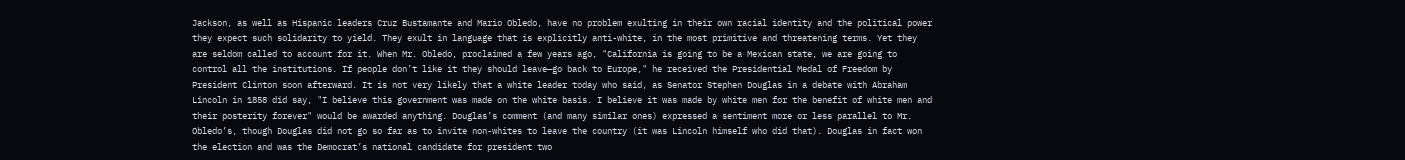Jackson, as well as Hispanic leaders Cruz Bustamante and Mario Obledo, have no problem exulting in their own racial identity and the political power they expect such solidarity to yield. They exult in language that is explicitly anti-white, in the most primitive and threatening terms. Yet they are seldom called to account for it. When Mr. Obledo, proclaimed a few years ago, "California is going to be a Mexican state, we are going to control all the institutions. If people don’t like it they should leave—go back to Europe," he received the Presidential Medal of Freedom by President Clinton soon afterward. It is not very likely that a white leader today who said, as Senator Stephen Douglas in a debate with Abraham Lincoln in 1858 did say, "I believe this government was made on the white basis. I believe it was made by white men for the benefit of white men and their posterity forever" would be awarded anything. Douglas’s comment (and many similar ones) expressed a sentiment more or less parallel to Mr. Obledo’s, though Douglas did not go so far as to invite non-whites to leave the country (it was Lincoln himself who did that). Douglas in fact won the election and was the Democrat’s national candidate for president two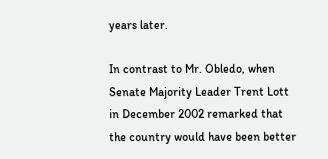years later.

In contrast to Mr. Obledo, when Senate Majority Leader Trent Lott in December 2002 remarked that the country would have been better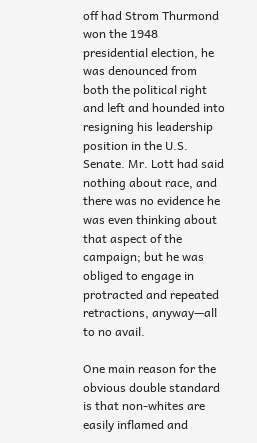off had Strom Thurmond won the 1948 presidential election, he was denounced from both the political right and left and hounded into resigning his leadership position in the U.S. Senate. Mr. Lott had said nothing about race, and there was no evidence he was even thinking about that aspect of the campaign; but he was obliged to engage in protracted and repeated retractions, anyway—all to no avail.

One main reason for the obvious double standard is that non-whites are easily inflamed and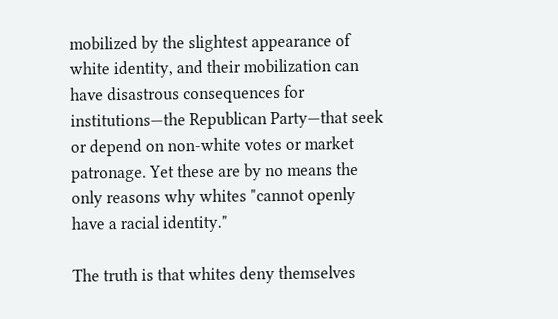mobilized by the slightest appearance of white identity, and their mobilization can have disastrous consequences for institutions—the Republican Party—that seek or depend on non-white votes or market patronage. Yet these are by no means the only reasons why whites "cannot openly have a racial identity."

The truth is that whites deny themselves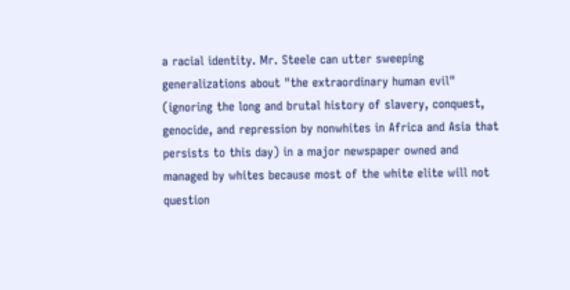a racial identity. Mr. Steele can utter sweeping generalizations about "the extraordinary human evil" (ignoring the long and brutal history of slavery, conquest, genocide, and repression by nonwhites in Africa and Asia that persists to this day) in a major newspaper owned and managed by whites because most of the white elite will not question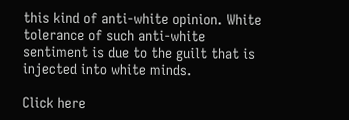this kind of anti-white opinion. White tolerance of such anti-white sentiment is due to the guilt that is injected into white minds.

Click here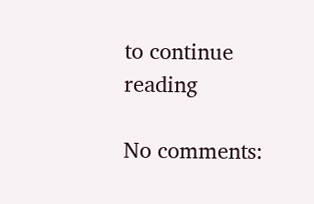to continue reading

No comments: